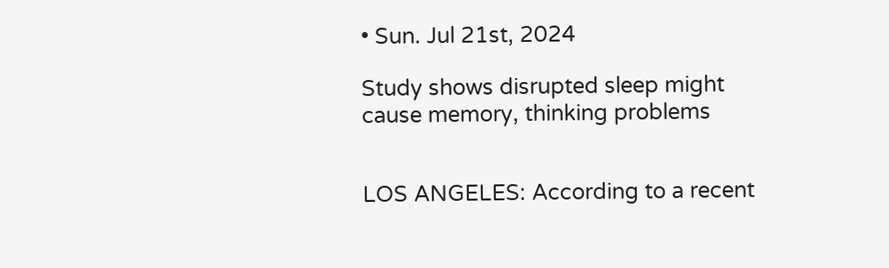• Sun. Jul 21st, 2024

Study shows disrupted sleep might cause memory, thinking problems


LOS ANGELES: According to a recent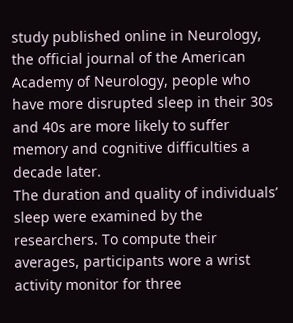study published online in Neurology, the official journal of the American Academy of Neurology, people who have more disrupted sleep in their 30s and 40s are more likely to suffer memory and cognitive difficulties a decade later.
The duration and quality of individuals’ sleep were examined by the researchers. To compute their averages, participants wore a wrist activity monitor for three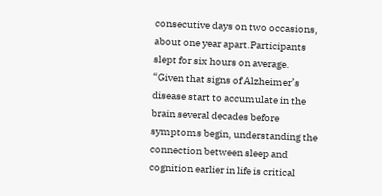consecutive days on two occasions, about one year apart.Participants slept for six hours on average.
“Given that signs of Alzheimer’s disease start to accumulate in the brain several decades before symptoms begin, understanding the connection between sleep and cognition earlier in life is critical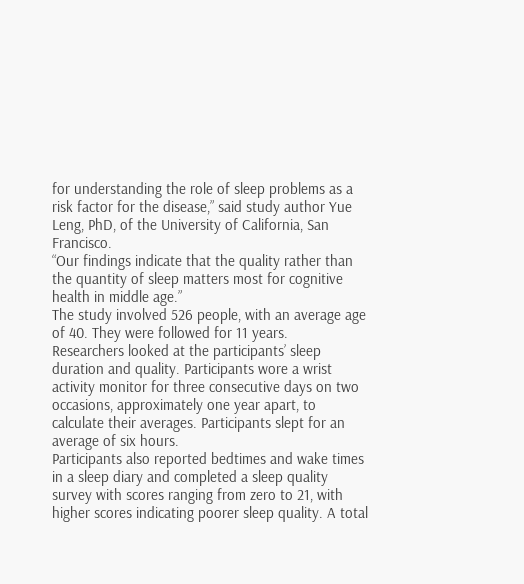for understanding the role of sleep problems as a risk factor for the disease,” said study author Yue Leng, PhD, of the University of California, San Francisco.
“Our findings indicate that the quality rather than the quantity of sleep matters most for cognitive health in middle age.”
The study involved 526 people, with an average age of 40. They were followed for 11 years.
Researchers looked at the participants’ sleep duration and quality. Participants wore a wrist activity monitor for three consecutive days on two occasions, approximately one year apart, to calculate their averages. Participants slept for an average of six hours.
Participants also reported bedtimes and wake times in a sleep diary and completed a sleep quality survey with scores ranging from zero to 21, with higher scores indicating poorer sleep quality. A total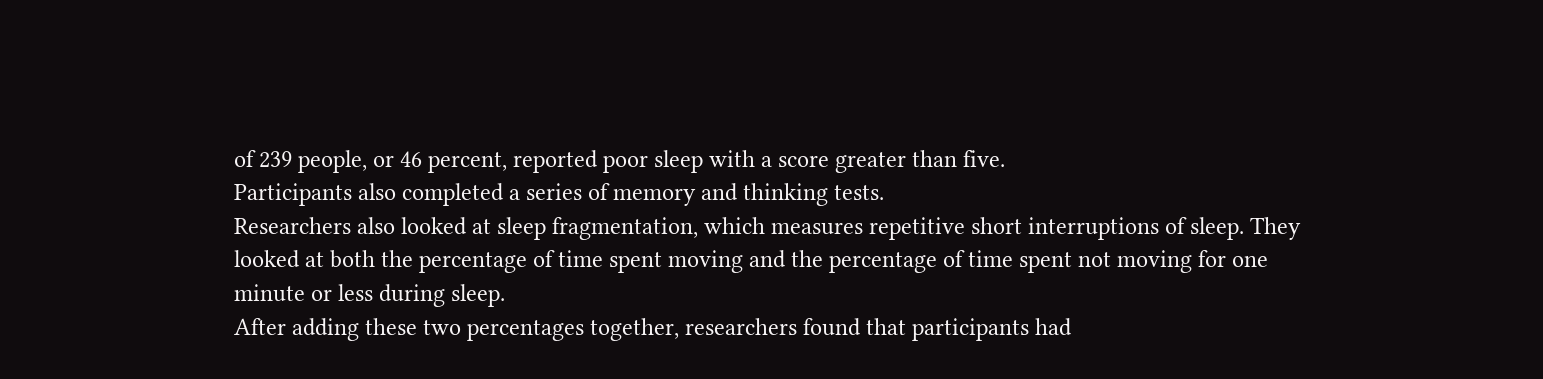of 239 people, or 46 percent, reported poor sleep with a score greater than five.
Participants also completed a series of memory and thinking tests.
Researchers also looked at sleep fragmentation, which measures repetitive short interruptions of sleep. They looked at both the percentage of time spent moving and the percentage of time spent not moving for one minute or less during sleep.
After adding these two percentages together, researchers found that participants had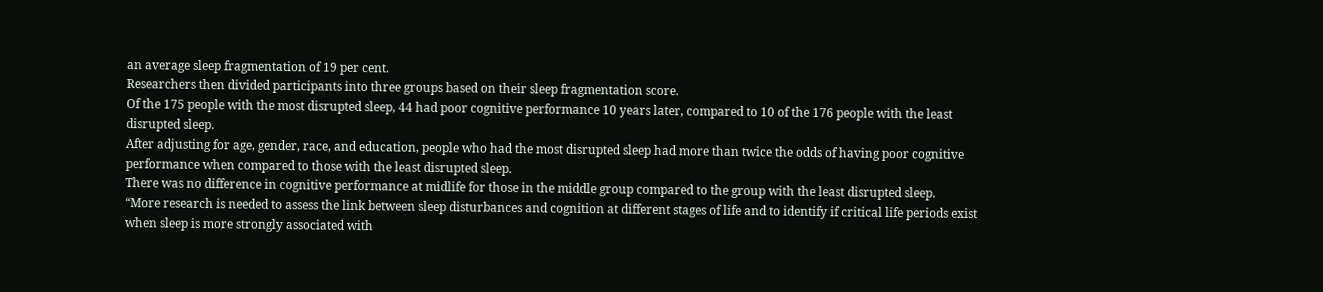an average sleep fragmentation of 19 per cent.
Researchers then divided participants into three groups based on their sleep fragmentation score.
Of the 175 people with the most disrupted sleep, 44 had poor cognitive performance 10 years later, compared to 10 of the 176 people with the least disrupted sleep.
After adjusting for age, gender, race, and education, people who had the most disrupted sleep had more than twice the odds of having poor cognitive performance when compared to those with the least disrupted sleep.
There was no difference in cognitive performance at midlife for those in the middle group compared to the group with the least disrupted sleep.
“More research is needed to assess the link between sleep disturbances and cognition at different stages of life and to identify if critical life periods exist when sleep is more strongly associated with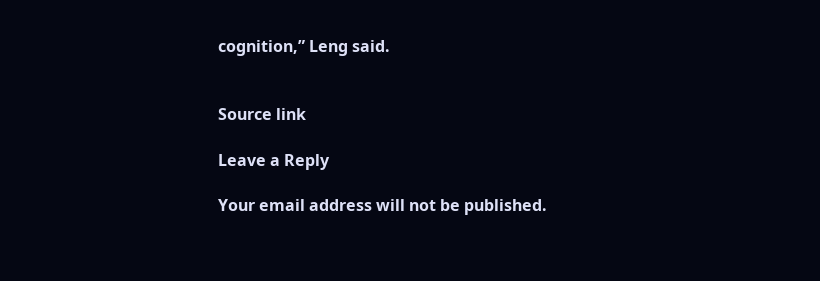cognition,” Leng said.


Source link

Leave a Reply

Your email address will not be published.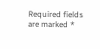Required fields are marked *